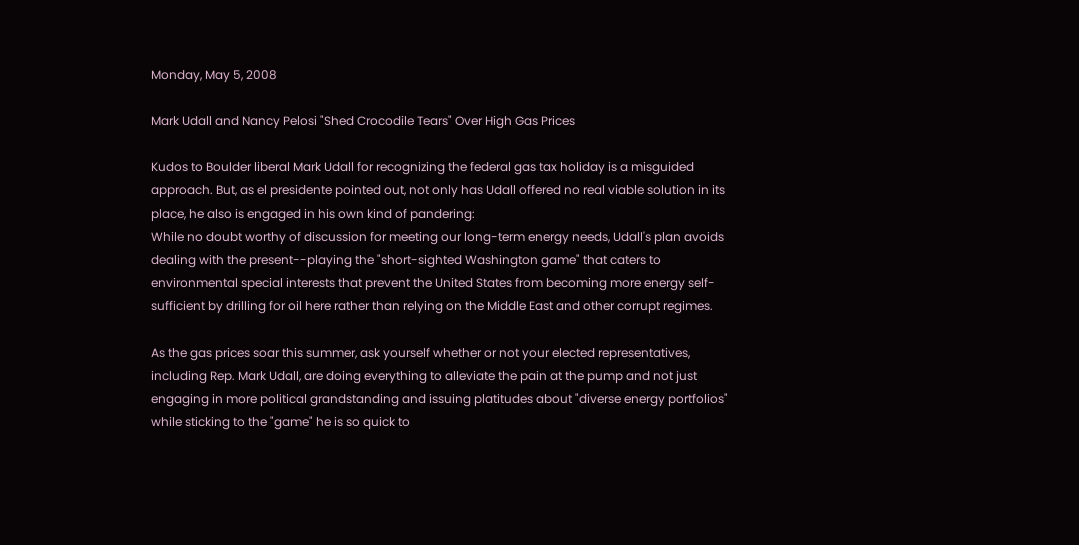Monday, May 5, 2008

Mark Udall and Nancy Pelosi "Shed Crocodile Tears" Over High Gas Prices

Kudos to Boulder liberal Mark Udall for recognizing the federal gas tax holiday is a misguided approach. But, as el presidente pointed out, not only has Udall offered no real viable solution in its place, he also is engaged in his own kind of pandering:
While no doubt worthy of discussion for meeting our long-term energy needs, Udall's plan avoids dealing with the present--playing the "short-sighted Washington game" that caters to environmental special interests that prevent the United States from becoming more energy self-sufficient by drilling for oil here rather than relying on the Middle East and other corrupt regimes.

As the gas prices soar this summer, ask yourself whether or not your elected representatives, including Rep. Mark Udall, are doing everything to alleviate the pain at the pump and not just engaging in more political grandstanding and issuing platitudes about "diverse energy portfolios" while sticking to the "game" he is so quick to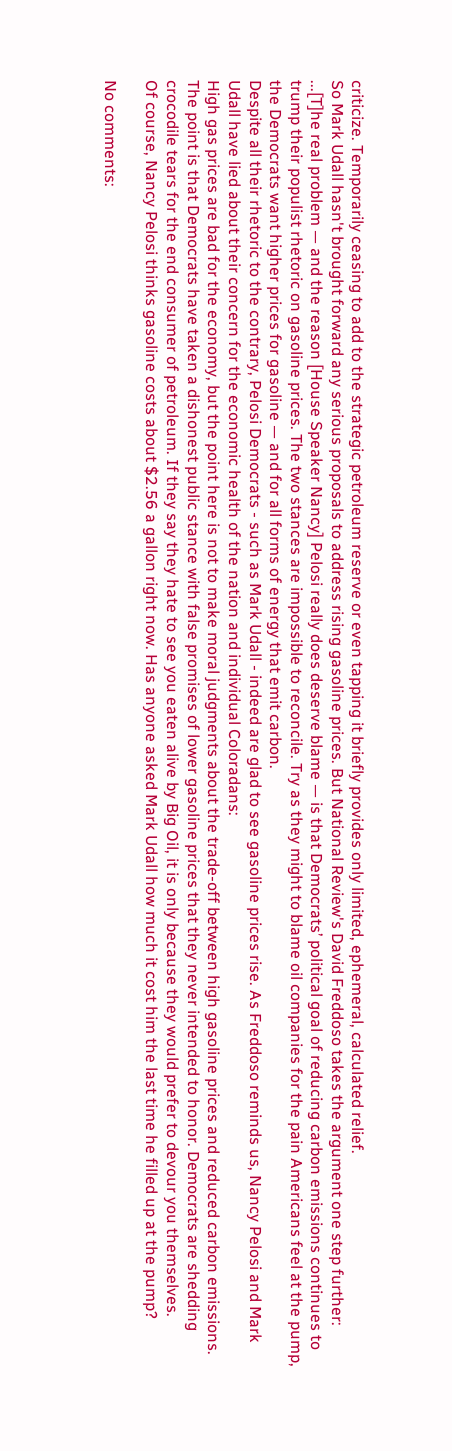criticize. Temporarily ceasing to add to the strategic petroleum reserve or even tapping it briefly provides only limited, ephemeral, calculated relief.
So Mark Udall hasn't brought forward any serious proposals to address rising gasoline prices. But National Review's David Freddoso takes the argument one step further:
...[T]he real problem — and the reason [House Speaker Nancy] Pelosi really does deserve blame — is that Democrats’ political goal of reducing carbon emissions continues to trump their populist rhetoric on gasoline prices. The two stances are impossible to reconcile. Try as they might to blame oil companies for the pain Americans feel at the pump, the Democrats want higher prices for gasoline — and for all forms of energy that emit carbon.
Despite all their rhetoric to the contrary, Pelosi Democrats - such as Mark Udall - indeed are glad to see gasoline prices rise. As Freddoso reminds us, Nancy Pelosi and Mark Udall have lied about their concern for the economic health of the nation and individual Coloradans:
High gas prices are bad for the economy, but the point here is not to make moral judgments about the trade-off between high gasoline prices and reduced carbon emissions. The point is that Democrats have taken a dishonest public stance with false promises of lower gasoline prices that they never intended to honor. Democrats are shedding crocodile tears for the end consumer of petroleum. If they say they hate to see you eaten alive by Big Oil, it is only because they would prefer to devour you themselves.
Of course, Nancy Pelosi thinks gasoline costs about $2.56 a gallon right now. Has anyone asked Mark Udall how much it cost him the last time he filled up at the pump?

No comments: